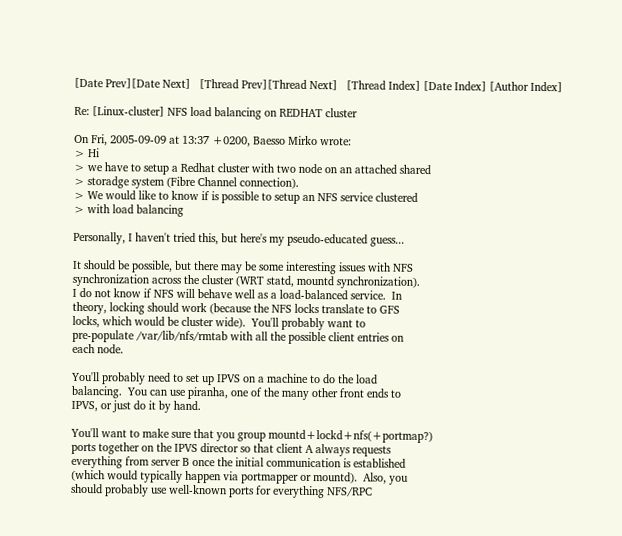[Date Prev][Date Next]   [Thread Prev][Thread Next]   [Thread Index] [Date Index] [Author Index]

Re: [Linux-cluster] NFS load balancing on REDHAT cluster

On Fri, 2005-09-09 at 13:37 +0200, Baesso Mirko wrote:
> Hi
> we have to setup a Redhat cluster with two node on an attached shared
> storadge system (Fibre Channel connection).
> We would like to know if is possible to setup an NFS service clustered
> with load balancing

Personally, I haven't tried this, but here's my pseudo-educated guess...

It should be possible, but there may be some interesting issues with NFS
synchronization across the cluster (WRT statd, mountd synchronization).
I do not know if NFS will behave well as a load-balanced service.  In
theory, locking should work (because the NFS locks translate to GFS
locks, which would be cluster wide).  You'll probably want to
pre-populate /var/lib/nfs/rmtab with all the possible client entries on
each node.

You'll probably need to set up IPVS on a machine to do the load
balancing.  You can use piranha, one of the many other front ends to
IPVS, or just do it by hand.

You'll want to make sure that you group mountd+lockd+nfs(+portmap?)
ports together on the IPVS director so that client A always requests
everything from server B once the initial communication is established
(which would typically happen via portmapper or mountd).  Also, you
should probably use well-known ports for everything NFS/RPC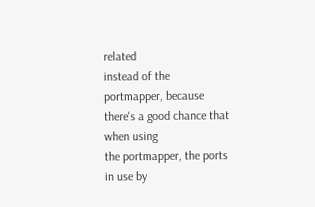related
instead of the portmapper, because there's a good chance that when using
the portmapper, the ports in use by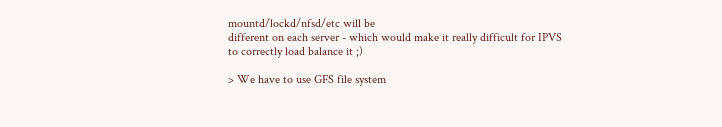mountd/lockd/nfsd/etc will be
different on each server - which would make it really difficult for IPVS
to correctly load balance it ;)

> We have to use GFS file system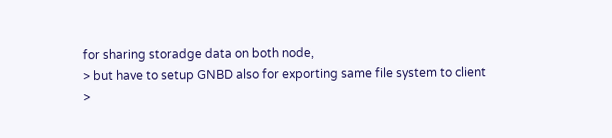for sharing storadge data on both node,
> but have to setup GNBD also for exporting same file system to client
>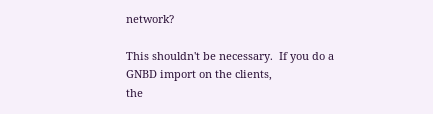network?

This shouldn't be necessary.  If you do a GNBD import on the clients,
the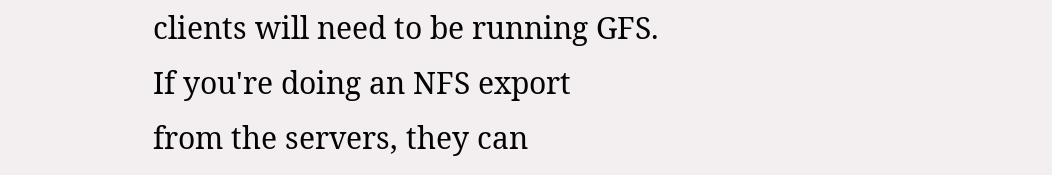clients will need to be running GFS.  If you're doing an NFS export
from the servers, they can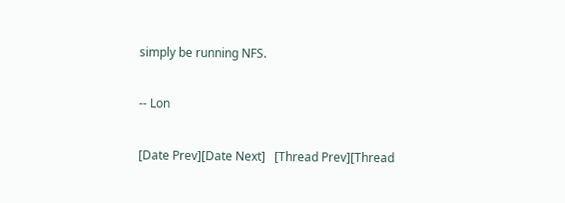simply be running NFS.

-- Lon

[Date Prev][Date Next]   [Thread Prev][Thread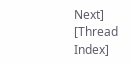Next]   [Thread Index]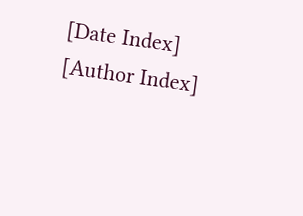[Date Index] [Author Index]